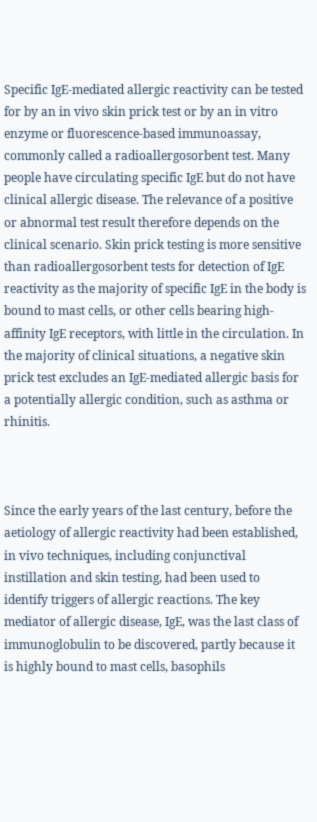Specific IgE-mediated allergic reactivity can be tested for by an in vivo skin prick test or by an in vitro enzyme or fluorescence-based immunoassay, commonly called a radioallergosorbent test. Many people have circulating specific IgE but do not have clinical allergic disease. The relevance of a positive or abnormal test result therefore depends on the clinical scenario. Skin prick testing is more sensitive than radioallergosorbent tests for detection of IgE reactivity as the majority of specific IgE in the body is bound to mast cells, or other cells bearing high-affinity IgE receptors, with little in the circulation. In the majority of clinical situations, a negative skin prick test excludes an IgE-mediated allergic basis for a potentially allergic condition, such as asthma or rhinitis.



Since the early years of the last century, before the aetiology of allergic reactivity had been established, in vivo techniques, including conjunctival instillation and skin testing, had been used to identify triggers of allergic reactions. The key mediator of allergic disease, IgE, was the last class of immunoglobulin to be discovered, partly because it is highly bound to mast cells, basophils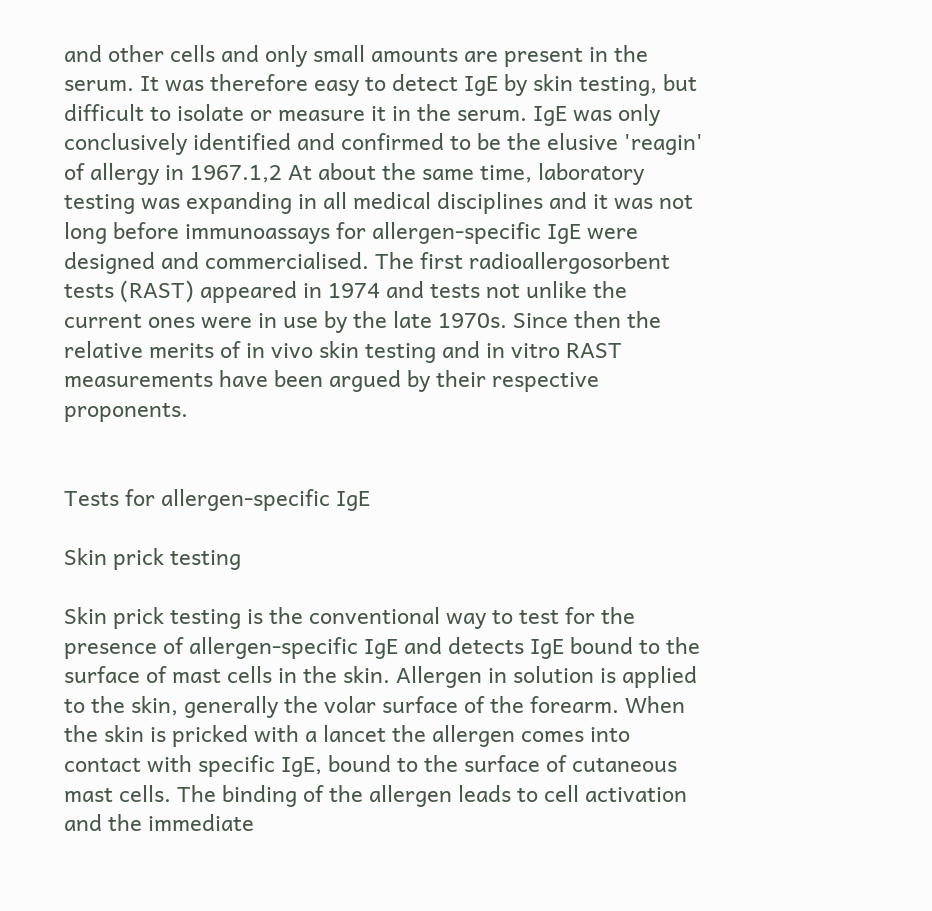and other cells and only small amounts are present in the serum. It was therefore easy to detect IgE by skin testing, but difficult to isolate or measure it in the serum. IgE was only conclusively identified and confirmed to be the elusive 'reagin' of allergy in 1967.1,2 At about the same time, laboratory testing was expanding in all medical disciplines and it was not long before immunoassays for allergen-specific IgE were designed and commercialised. The first radioallergosorbent tests (RAST) appeared in 1974 and tests not unlike the current ones were in use by the late 1970s. Since then the relative merits of in vivo skin testing and in vitro RAST measurements have been argued by their respective proponents.


Tests for allergen-specific IgE

Skin prick testing

Skin prick testing is the conventional way to test for the presence of allergen-specific IgE and detects IgE bound to the surface of mast cells in the skin. Allergen in solution is applied to the skin, generally the volar surface of the forearm. When the skin is pricked with a lancet the allergen comes into contact with specific IgE, bound to the surface of cutaneous mast cells. The binding of the allergen leads to cell activation and the immediate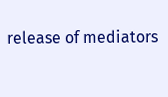release of mediators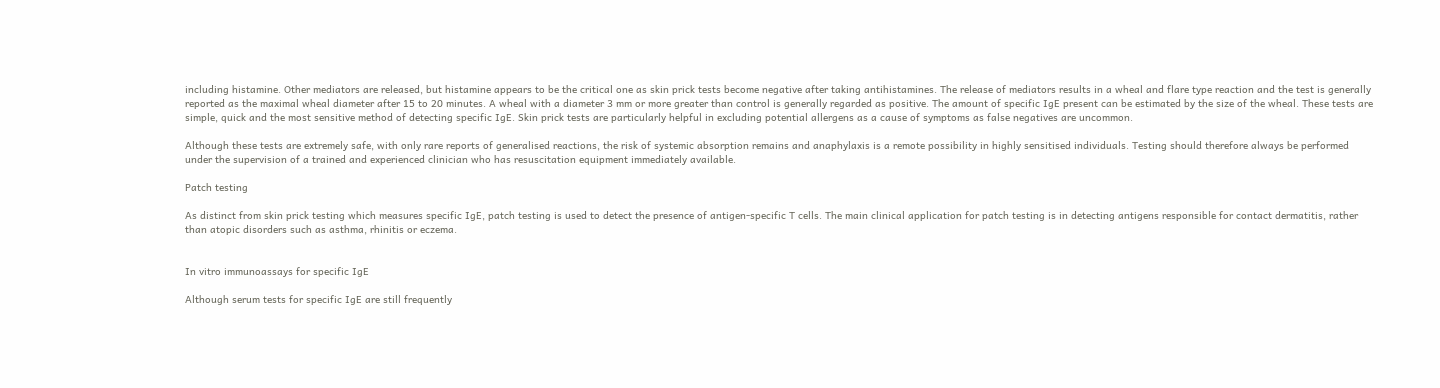including histamine. Other mediators are released, but histamine appears to be the critical one as skin prick tests become negative after taking antihistamines. The release of mediators results in a wheal and flare type reaction and the test is generally reported as the maximal wheal diameter after 15 to 20 minutes. A wheal with a diameter 3 mm or more greater than control is generally regarded as positive. The amount of specific IgE present can be estimated by the size of the wheal. These tests are simple, quick and the most sensitive method of detecting specific IgE. Skin prick tests are particularly helpful in excluding potential allergens as a cause of symptoms as false negatives are uncommon.

Although these tests are extremely safe, with only rare reports of generalised reactions, the risk of systemic absorption remains and anaphylaxis is a remote possibility in highly sensitised individuals. Testing should therefore always be performed under the supervision of a trained and experienced clinician who has resuscitation equipment immediately available.

Patch testing

As distinct from skin prick testing which measures specific IgE, patch testing is used to detect the presence of antigen-specific T cells. The main clinical application for patch testing is in detecting antigens responsible for contact dermatitis, rather than atopic disorders such as asthma, rhinitis or eczema.


In vitro immunoassays for specific IgE

Although serum tests for specific IgE are still frequently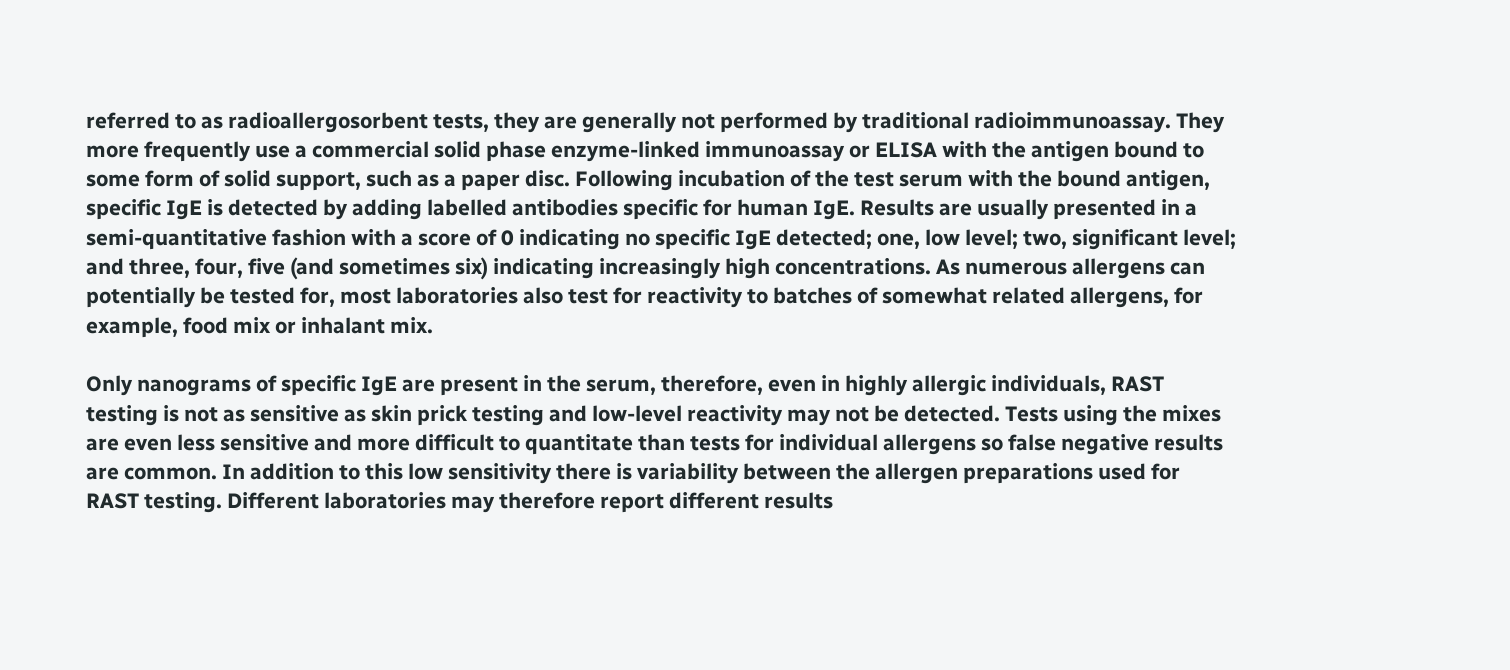referred to as radioallergosorbent tests, they are generally not performed by traditional radioimmunoassay. They more frequently use a commercial solid phase enzyme-linked immunoassay or ELISA with the antigen bound to some form of solid support, such as a paper disc. Following incubation of the test serum with the bound antigen, specific IgE is detected by adding labelled antibodies specific for human IgE. Results are usually presented in a semi-quantitative fashion with a score of 0 indicating no specific IgE detected; one, low level; two, significant level; and three, four, five (and sometimes six) indicating increasingly high concentrations. As numerous allergens can potentially be tested for, most laboratories also test for reactivity to batches of somewhat related allergens, for example, food mix or inhalant mix.

Only nanograms of specific IgE are present in the serum, therefore, even in highly allergic individuals, RAST testing is not as sensitive as skin prick testing and low-level reactivity may not be detected. Tests using the mixes are even less sensitive and more difficult to quantitate than tests for individual allergens so false negative results are common. In addition to this low sensitivity there is variability between the allergen preparations used for RAST testing. Different laboratories may therefore report different results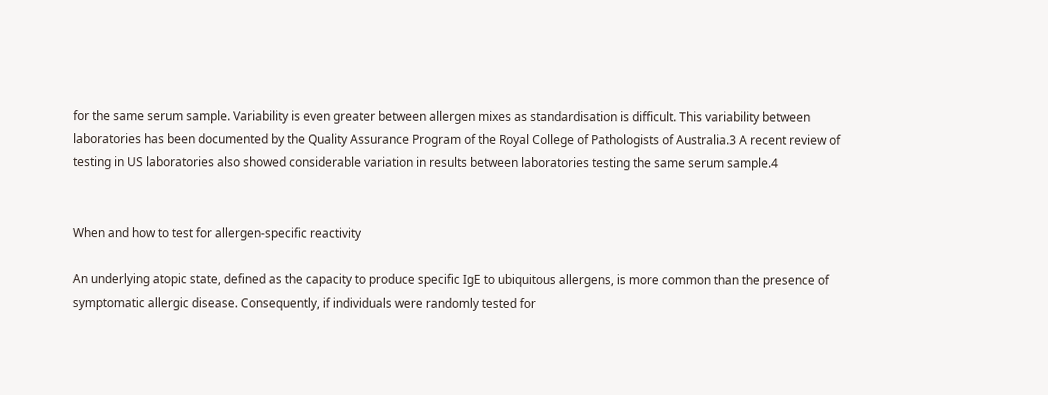for the same serum sample. Variability is even greater between allergen mixes as standardisation is difficult. This variability between laboratories has been documented by the Quality Assurance Program of the Royal College of Pathologists of Australia.3 A recent review of testing in US laboratories also showed considerable variation in results between laboratories testing the same serum sample.4


When and how to test for allergen-specific reactivity

An underlying atopic state, defined as the capacity to produce specific IgE to ubiquitous allergens, is more common than the presence of symptomatic allergic disease. Consequently, if individuals were randomly tested for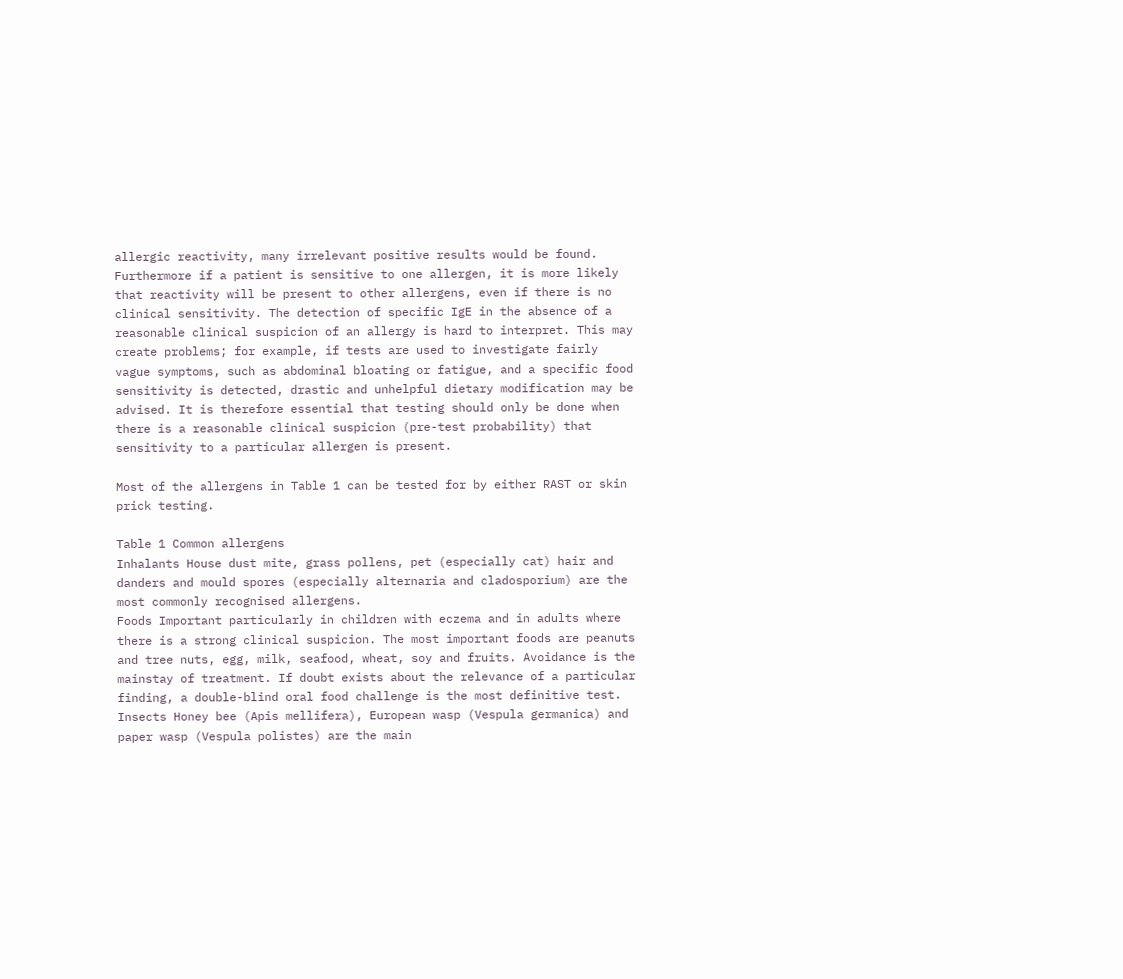allergic reactivity, many irrelevant positive results would be found. Furthermore if a patient is sensitive to one allergen, it is more likely that reactivity will be present to other allergens, even if there is no clinical sensitivity. The detection of specific IgE in the absence of a reasonable clinical suspicion of an allergy is hard to interpret. This may create problems; for example, if tests are used to investigate fairly vague symptoms, such as abdominal bloating or fatigue, and a specific food sensitivity is detected, drastic and unhelpful dietary modification may be advised. It is therefore essential that testing should only be done when there is a reasonable clinical suspicion (pre-test probability) that sensitivity to a particular allergen is present.

Most of the allergens in Table 1 can be tested for by either RAST or skin prick testing.

Table 1 Common allergens
Inhalants House dust mite, grass pollens, pet (especially cat) hair and danders and mould spores (especially alternaria and cladosporium) are the most commonly recognised allergens.
Foods Important particularly in children with eczema and in adults where there is a strong clinical suspicion. The most important foods are peanuts and tree nuts, egg, milk, seafood, wheat, soy and fruits. Avoidance is the mainstay of treatment. If doubt exists about the relevance of a particular finding, a double-blind oral food challenge is the most definitive test.
Insects Honey bee (Apis mellifera), European wasp (Vespula germanica) and paper wasp (Vespula polistes) are the main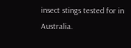insect stings tested for in Australia.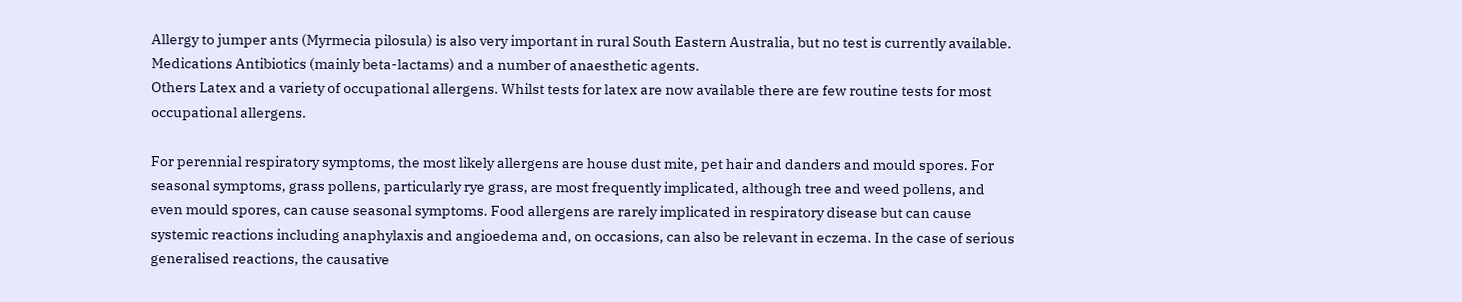Allergy to jumper ants (Myrmecia pilosula) is also very important in rural South Eastern Australia, but no test is currently available.
Medications Antibiotics (mainly beta-lactams) and a number of anaesthetic agents.
Others Latex and a variety of occupational allergens. Whilst tests for latex are now available there are few routine tests for most occupational allergens.

For perennial respiratory symptoms, the most likely allergens are house dust mite, pet hair and danders and mould spores. For seasonal symptoms, grass pollens, particularly rye grass, are most frequently implicated, although tree and weed pollens, and even mould spores, can cause seasonal symptoms. Food allergens are rarely implicated in respiratory disease but can cause systemic reactions including anaphylaxis and angioedema and, on occasions, can also be relevant in eczema. In the case of serious generalised reactions, the causative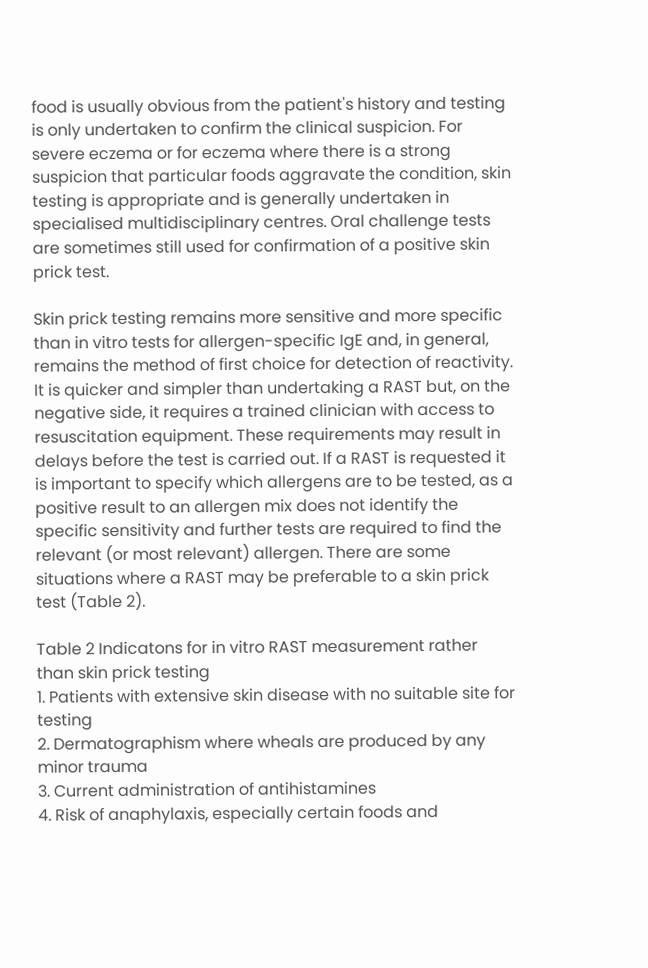food is usually obvious from the patient's history and testing is only undertaken to confirm the clinical suspicion. For severe eczema or for eczema where there is a strong suspicion that particular foods aggravate the condition, skin testing is appropriate and is generally undertaken in specialised multidisciplinary centres. Oral challenge tests are sometimes still used for confirmation of a positive skin prick test.

Skin prick testing remains more sensitive and more specific than in vitro tests for allergen-specific IgE and, in general, remains the method of first choice for detection of reactivity. It is quicker and simpler than undertaking a RAST but, on the negative side, it requires a trained clinician with access to resuscitation equipment. These requirements may result in delays before the test is carried out. If a RAST is requested it is important to specify which allergens are to be tested, as a positive result to an allergen mix does not identify the specific sensitivity and further tests are required to find the relevant (or most relevant) allergen. There are some situations where a RAST may be preferable to a skin prick test (Table 2).

Table 2 Indicatons for in vitro RAST measurement rather than skin prick testing
1. Patients with extensive skin disease with no suitable site for testing
2. Dermatographism where wheals are produced by any
minor trauma
3. Current administration of antihistamines
4. Risk of anaphylaxis, especially certain foods and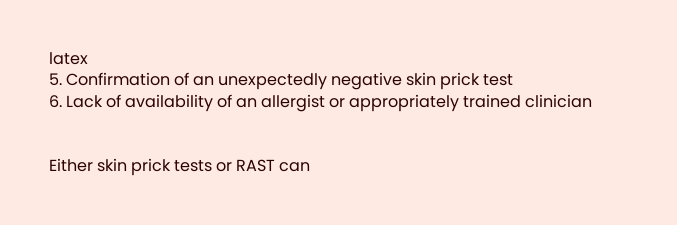latex
5. Confirmation of an unexpectedly negative skin prick test
6. Lack of availability of an allergist or appropriately trained clinician


Either skin prick tests or RAST can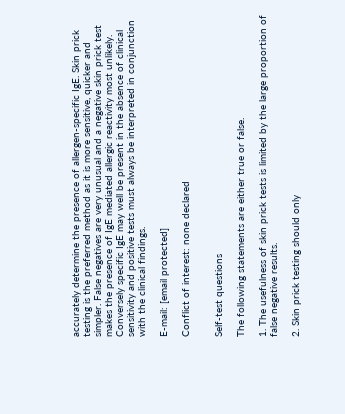accurately determine the presence of allergen-specific IgE. Skin prick testing is the preferred method as it is more sensitive, quicker and simpler. False negatives are very unusual and a negative skin prick test makes the presence of IgE mediated allergic reactivity most unlikely. Conversely specific IgE may well be present in the absence of clinical sensitivity and positive tests must always be interpreted in conjunction with the clinical findings.

E-mail: [email protected]

Conflict of interest: none declared


Self-test questions

The following statements are either true or false.

1. The usefulness of skin prick tests is limited by the large proportion of false negative results.

2. Skin prick testing should only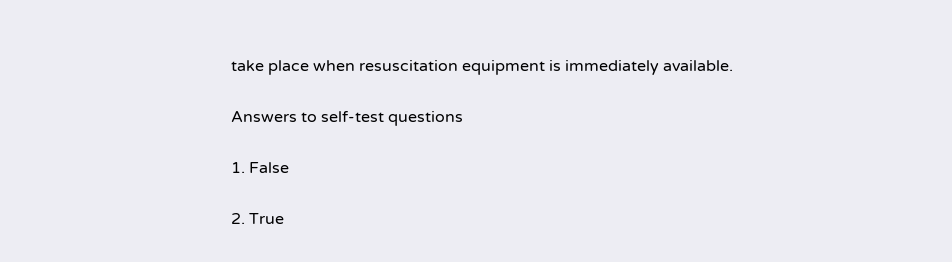take place when resuscitation equipment is immediately available.

Answers to self-test questions

1. False

2. True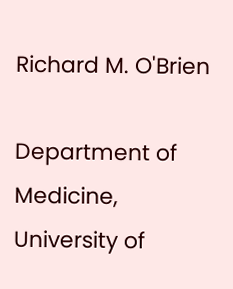Richard M. O'Brien

Department of Medicine, University of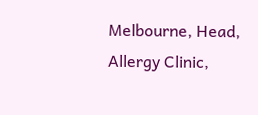Melbourne, Head, Allergy Clinic,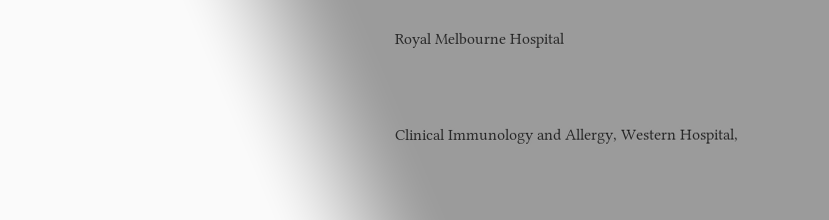Royal Melbourne Hospital


Clinical Immunology and Allergy, Western Hospital,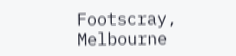Footscray, Melbourne